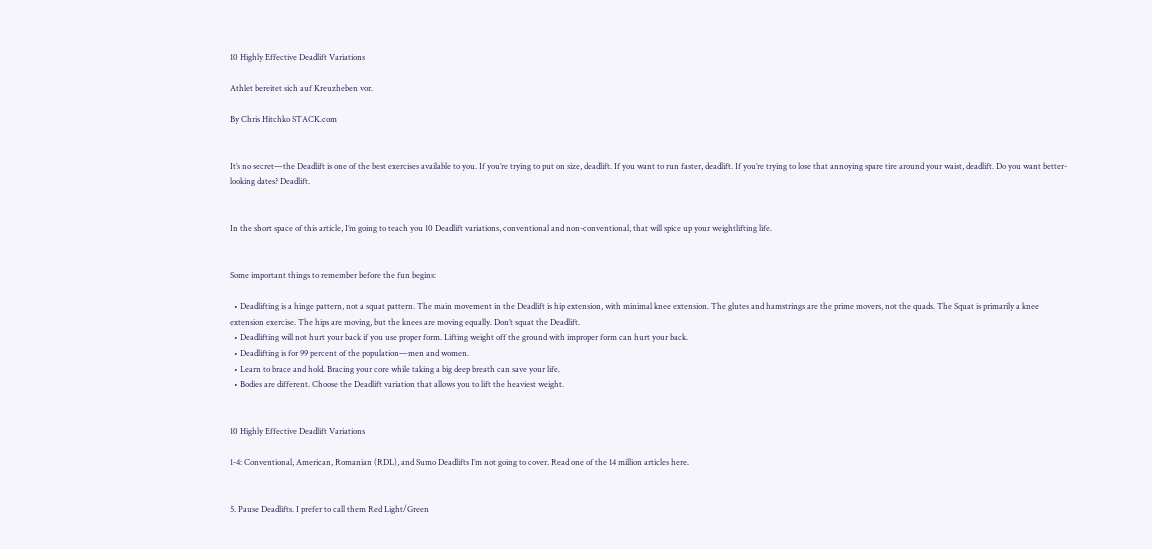10 Highly Effective Deadlift Variations

Athlet bereitet sich auf Kreuzheben vor.

By Chris Hitchko STACK.com


It’s no secret—the Deadlift is one of the best exercises available to you. If you’re trying to put on size, deadlift. If you want to run faster, deadlift. If you’re trying to lose that annoying spare tire around your waist, deadlift. Do you want better-looking dates? Deadlift.


In the short space of this article, I’m going to teach you 10 Deadlift variations, conventional and non-conventional, that will spice up your weightlifting life.


Some important things to remember before the fun begins:

  • Deadlifting is a hinge pattern, not a squat pattern. The main movement in the Deadlift is hip extension, with minimal knee extension. The glutes and hamstrings are the prime movers, not the quads. The Squat is primarily a knee extension exercise. The hips are moving, but the knees are moving equally. Don’t squat the Deadlift.
  • Deadlifting will not hurt your back if you use proper form. Lifting weight off the ground with improper form can hurt your back.
  • Deadlifting is for 99 percent of the population—men and women.
  • Learn to brace and hold. Bracing your core while taking a big deep breath can save your life.
  • Bodies are different. Choose the Deadlift variation that allows you to lift the heaviest weight.


10 Highly Effective Deadlift Variations

1-4: Conventional, American, Romanian (RDL), and Sumo Deadlifts I’m not going to cover. Read one of the 14 million articles here.


5. Pause Deadlifts. I prefer to call them Red Light/Green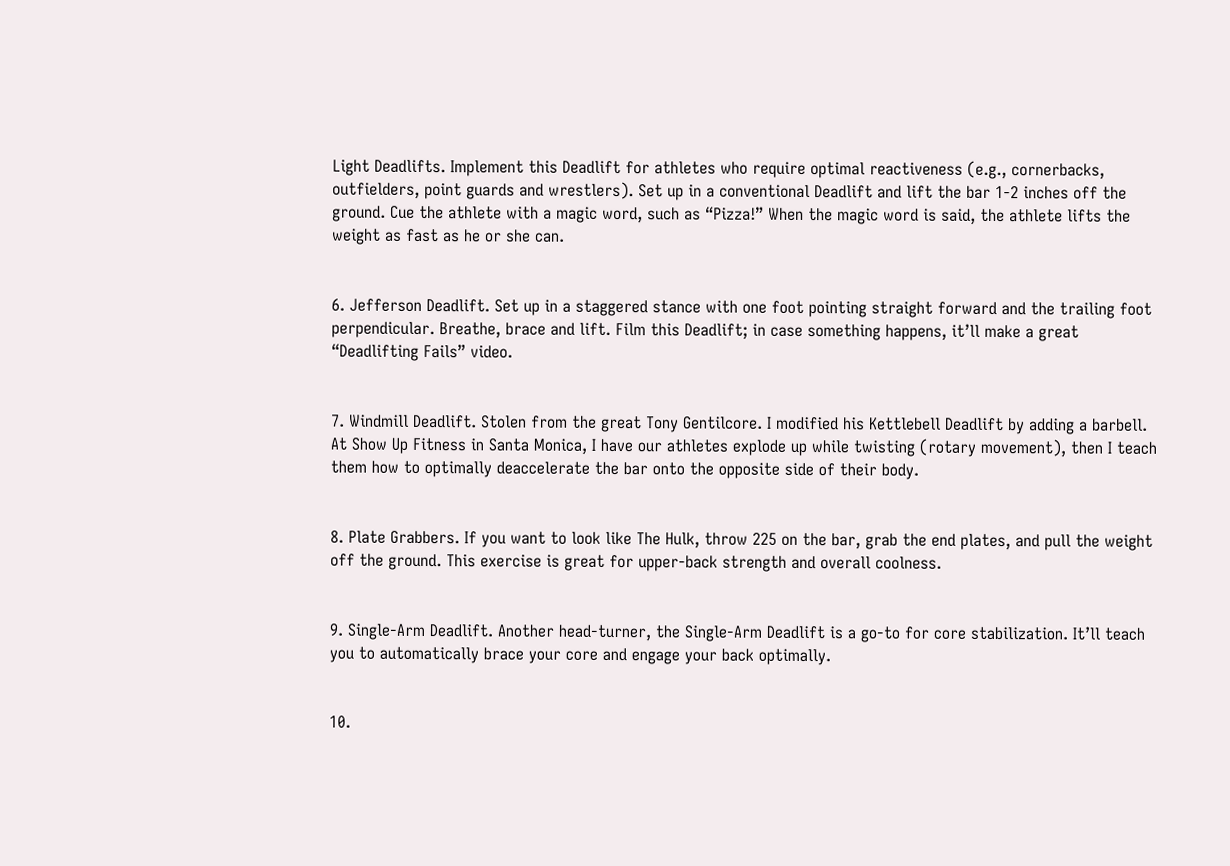Light Deadlifts. Implement this Deadlift for athletes who require optimal reactiveness (e.g., cornerbacks, outfielders, point guards and wrestlers). Set up in a conventional Deadlift and lift the bar 1-2 inches off the ground. Cue the athlete with a magic word, such as “Pizza!” When the magic word is said, the athlete lifts the weight as fast as he or she can.


6. Jefferson Deadlift. Set up in a staggered stance with one foot pointing straight forward and the trailing foot perpendicular. Breathe, brace and lift. Film this Deadlift; in case something happens, it’ll make a great “Deadlifting Fails” video.


7. Windmill Deadlift. Stolen from the great Tony Gentilcore. I modified his Kettlebell Deadlift by adding a barbell. At Show Up Fitness in Santa Monica, I have our athletes explode up while twisting (rotary movement), then I teach them how to optimally deaccelerate the bar onto the opposite side of their body.


8. Plate Grabbers. If you want to look like The Hulk, throw 225 on the bar, grab the end plates, and pull the weight off the ground. This exercise is great for upper-back strength and overall coolness.


9. Single-Arm Deadlift. Another head-turner, the Single-Arm Deadlift is a go-to for core stabilization. It’ll teach you to automatically brace your core and engage your back optimally.


10.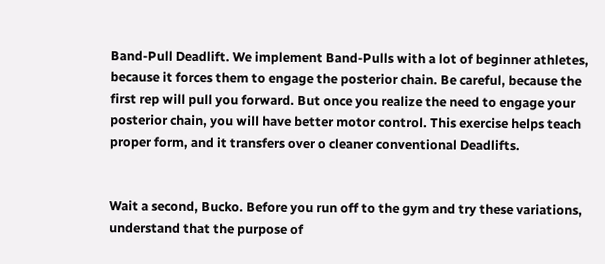Band-Pull Deadlift. We implement Band-Pulls with a lot of beginner athletes, because it forces them to engage the posterior chain. Be careful, because the first rep will pull you forward. But once you realize the need to engage your posterior chain, you will have better motor control. This exercise helps teach proper form, and it transfers over o cleaner conventional Deadlifts.


Wait a second, Bucko. Before you run off to the gym and try these variations, understand that the purpose of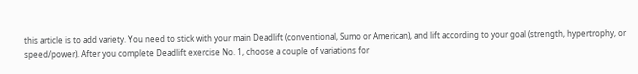this article is to add variety. You need to stick with your main Deadlift (conventional, Sumo or American), and lift according to your goal (strength, hypertrophy, or speed/power). After you complete Deadlift exercise No. 1, choose a couple of variations for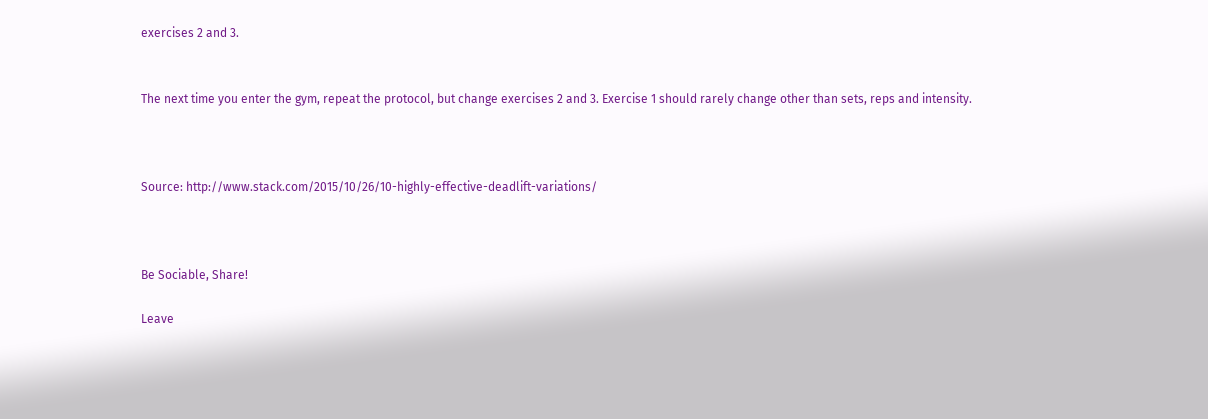exercises 2 and 3.


The next time you enter the gym, repeat the protocol, but change exercises 2 and 3. Exercise 1 should rarely change other than sets, reps and intensity.



Source: http://www.stack.com/2015/10/26/10-highly-effective-deadlift-variations/



Be Sociable, Share!

Leave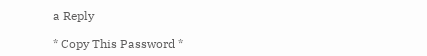a Reply

* Copy This Password *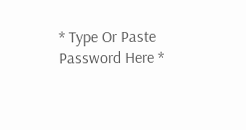* Type Or Paste Password Here *